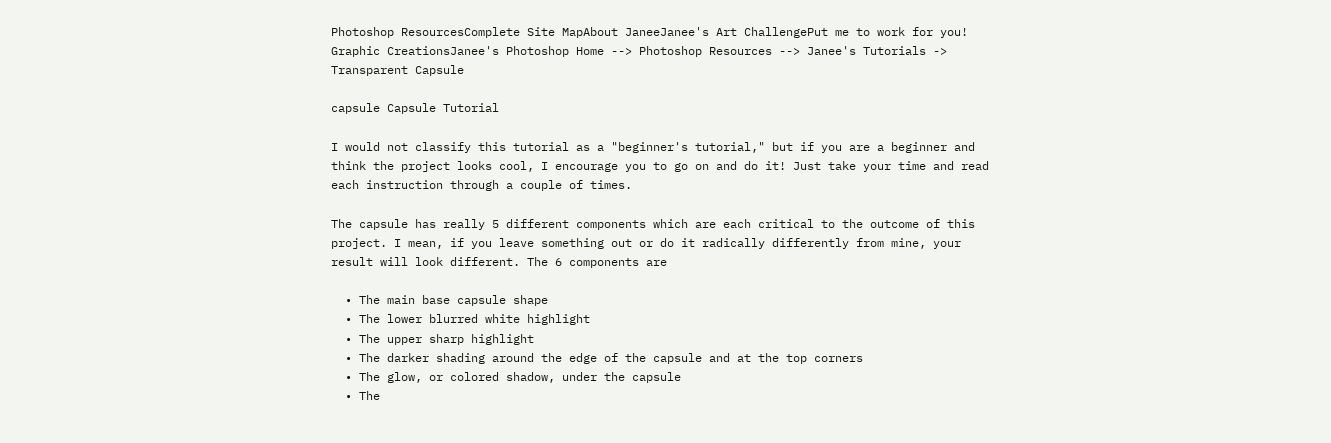Photoshop ResourcesComplete Site MapAbout JaneeJanee's Art ChallengePut me to work for you! Graphic CreationsJanee's Photoshop Home --> Photoshop Resources --> Janee's Tutorials -> Transparent Capsule

capsule Capsule Tutorial

I would not classify this tutorial as a "beginner's tutorial," but if you are a beginner and think the project looks cool, I encourage you to go on and do it! Just take your time and read each instruction through a couple of times.

The capsule has really 5 different components which are each critical to the outcome of this project. I mean, if you leave something out or do it radically differently from mine, your result will look different. The 6 components are

  • The main base capsule shape
  • The lower blurred white highlight
  • The upper sharp highlight
  • The darker shading around the edge of the capsule and at the top corners
  • The glow, or colored shadow, under the capsule
  • The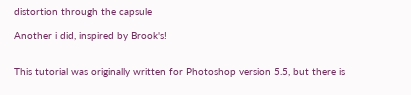distortion through the capsule

Another i did, inspired by Brook's!


This tutorial was originally written for Photoshop version 5.5, but there is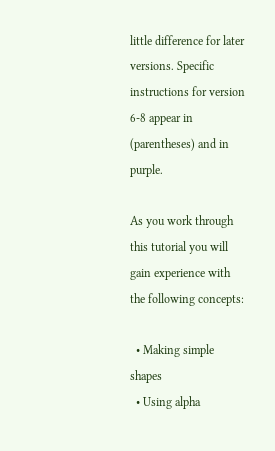little difference for later versions. Specific instructions for version 6-8 appear in (parentheses) and in purple.

As you work through this tutorial you will gain experience with the following concepts:

  • Making simple shapes
  • Using alpha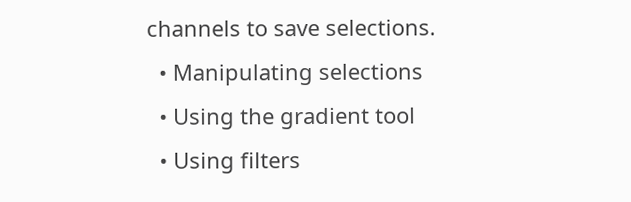channels to save selections.
  • Manipulating selections
  • Using the gradient tool
  • Using filters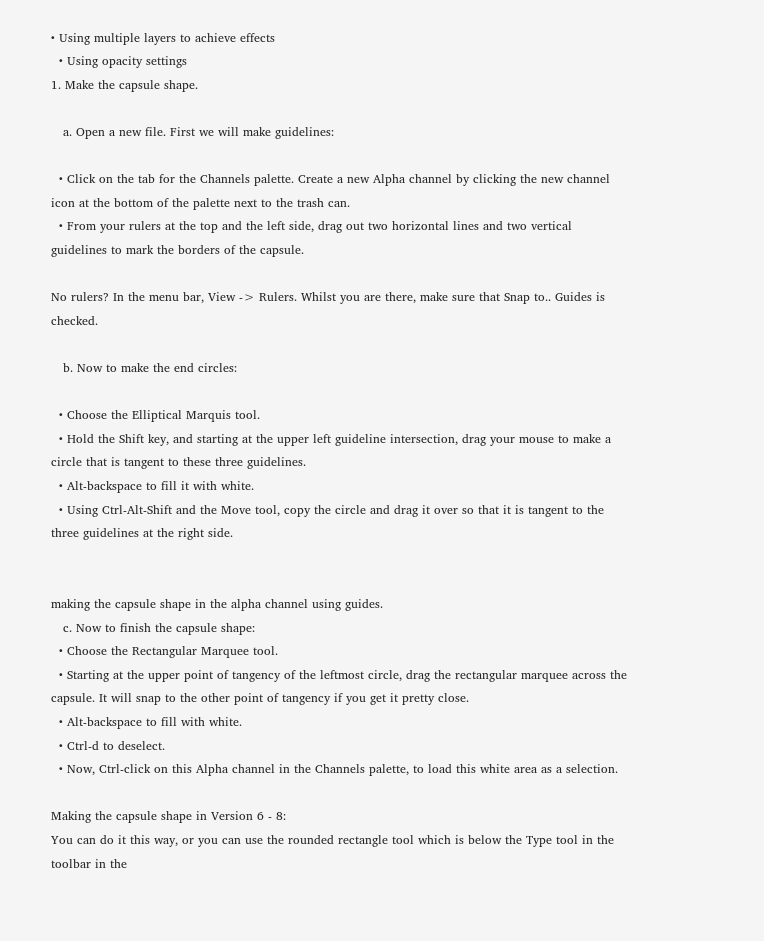• Using multiple layers to achieve effects
  • Using opacity settings
1. Make the capsule shape.

   a. Open a new file. First we will make guidelines:

  • Click on the tab for the Channels palette. Create a new Alpha channel by clicking the new channel icon at the bottom of the palette next to the trash can.
  • From your rulers at the top and the left side, drag out two horizontal lines and two vertical guidelines to mark the borders of the capsule.

No rulers? In the menu bar, View -> Rulers. Whilst you are there, make sure that Snap to.. Guides is checked.

   b. Now to make the end circles:

  • Choose the Elliptical Marquis tool.
  • Hold the Shift key, and starting at the upper left guideline intersection, drag your mouse to make a circle that is tangent to these three guidelines.
  • Alt-backspace to fill it with white.
  • Using Ctrl-Alt-Shift and the Move tool, copy the circle and drag it over so that it is tangent to the three guidelines at the right side.


making the capsule shape in the alpha channel using guides.
   c. Now to finish the capsule shape:
  • Choose the Rectangular Marquee tool.
  • Starting at the upper point of tangency of the leftmost circle, drag the rectangular marquee across the capsule. It will snap to the other point of tangency if you get it pretty close.
  • Alt-backspace to fill with white.
  • Ctrl-d to deselect.
  • Now, Ctrl-click on this Alpha channel in the Channels palette, to load this white area as a selection.

Making the capsule shape in Version 6 - 8:
You can do it this way, or you can use the rounded rectangle tool which is below the Type tool in the toolbar in the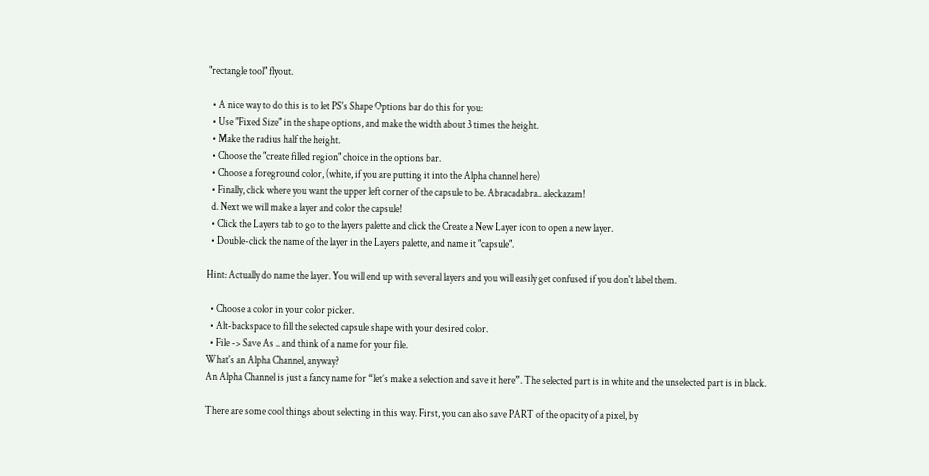"rectangle tool" flyout.

  • A nice way to do this is to let PS's Shape Options bar do this for you:
  • Use "Fixed Size" in the shape options, and make the width about 3 times the height.
  • Make the radius half the height.
  • Choose the "create filled region" choice in the options bar.
  • Choose a foreground color, (white, if you are putting it into the Alpha channel here)
  • Finally, click where you want the upper left corner of the capsule to be. Abracadabra.. aleckazam!
  d. Next we will make a layer and color the capsule!
  • Click the Layers tab to go to the layers palette and click the Create a New Layer icon to open a new layer.
  • Double-click the name of the layer in the Layers palette, and name it "capsule".

Hint: Actually do name the layer. You will end up with several layers and you will easily get confused if you don't label them.

  • Choose a color in your color picker.
  • Alt-backspace to fill the selected capsule shape with your desired color.
  • File -> Save As .. and think of a name for your file.
What's an Alpha Channel, anyway?
An Alpha Channel is just a fancy name for “let’s make a selection and save it here”. The selected part is in white and the unselected part is in black.

There are some cool things about selecting in this way. First, you can also save PART of the opacity of a pixel, by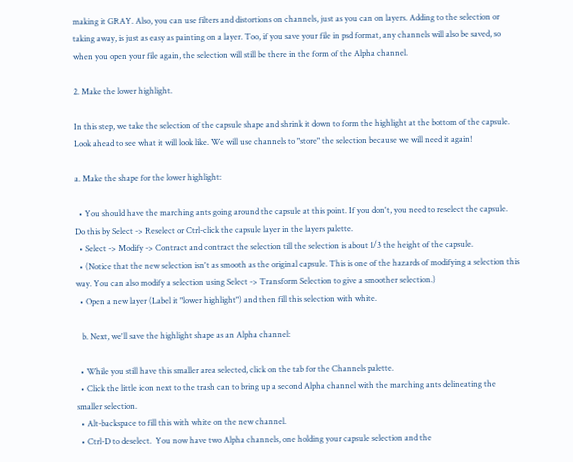making it GRAY. Also, you can use filters and distortions on channels, just as you can on layers. Adding to the selection or taking away, is just as easy as painting on a layer. Too, if you save your file in psd format, any channels will also be saved, so when you open your file again, the selection will still be there in the form of the Alpha channel.

2. Make the lower highlight.

In this step, we take the selection of the capsule shape and shrink it down to form the highlight at the bottom of the capsule. Look ahead to see what it will look like. We will use channels to "store" the selection because we will need it again!

a. Make the shape for the lower highlight:

  • You should have the marching ants going around the capsule at this point. If you don't, you need to reselect the capsule. Do this by Select -> Reselect or Ctrl-click the capsule layer in the layers palette.
  • Select -> Modify -> Contract and contract the selection till the selection is about 1/3 the height of the capsule.
  • (Notice that the new selection isn't as smooth as the original capsule. This is one of the hazards of modifying a selection this way. You can also modify a selection using Select -> Transform Selection to give a smoother selection.)
  • Open a new layer (Label it "lower highlight") and then fill this selection with white.

   b. Next, we'll save the highlight shape as an Alpha channel:

  • While you still have this smaller area selected, click on the tab for the Channels palette.
  • Click the little icon next to the trash can to bring up a second Alpha channel with the marching ants delineating the smaller selection.
  • Alt-backspace to fill this with white on the new channel.
  • Ctrl-D to deselect.  You now have two Alpha channels, one holding your capsule selection and the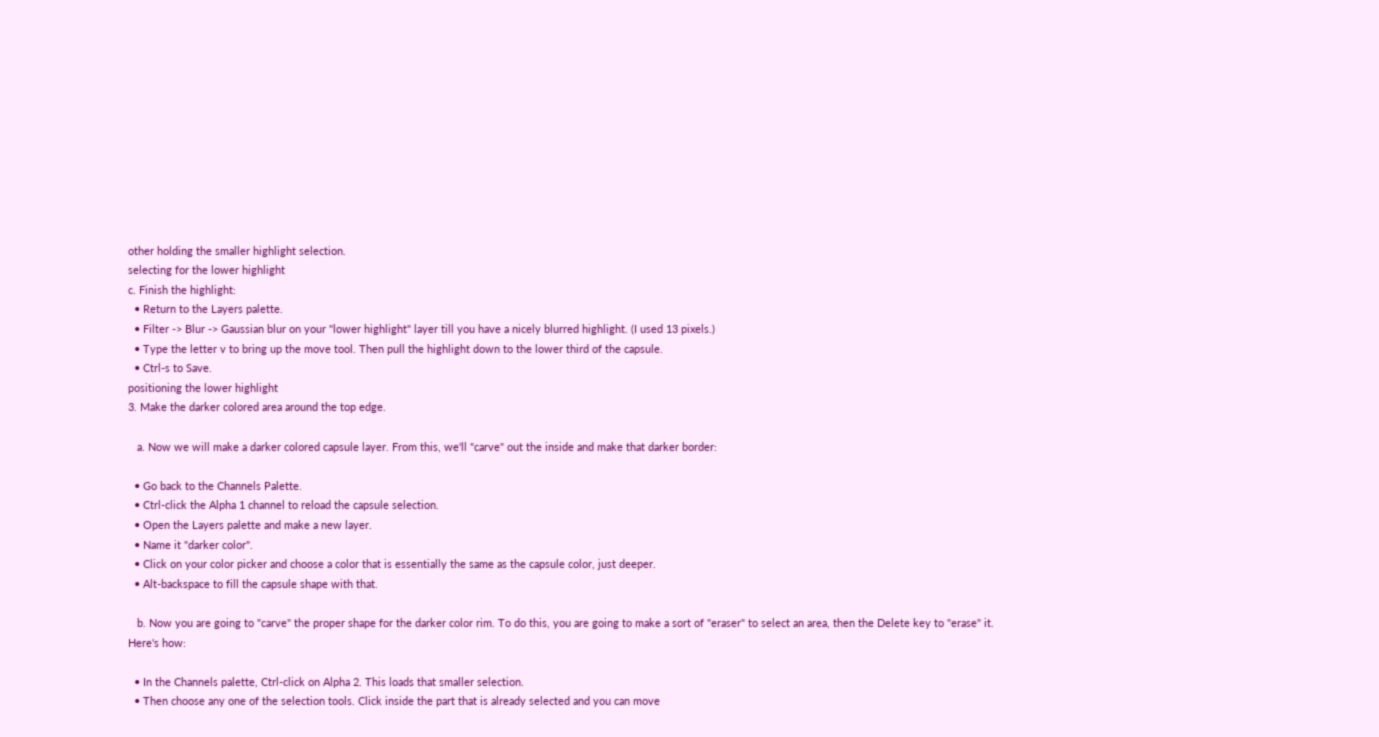other holding the smaller highlight selection.
selecting for the lower highlight
c. Finish the highlight:
  • Return to the Layers palette.
  • Filter -> Blur -> Gaussian blur on your "lower highlight" layer till you have a nicely blurred highlight. (I used 13 pixels.)
  • Type the letter v to bring up the move tool. Then pull the highlight down to the lower third of the capsule.
  • Ctrl-s to Save.
positioning the lower highlight
3. Make the darker colored area around the top edge.

   a. Now we will make a darker colored capsule layer. From this, we'll "carve" out the inside and make that darker border:

  • Go back to the Channels Palette.
  • Ctrl-click the Alpha 1 channel to reload the capsule selection.
  • Open the Layers palette and make a new layer.
  • Name it "darker color".
  • Click on your color picker and choose a color that is essentially the same as the capsule color, just deeper.
  • Alt-backspace to fill the capsule shape with that.

   b. Now you are going to "carve" the proper shape for the darker color rim. To do this, you are going to make a sort of "eraser" to select an area, then the Delete key to "erase" it. Here's how:

  • In the Channels palette, Ctrl-click on Alpha 2. This loads that smaller selection.
  • Then choose any one of the selection tools. Click inside the part that is already selected and you can move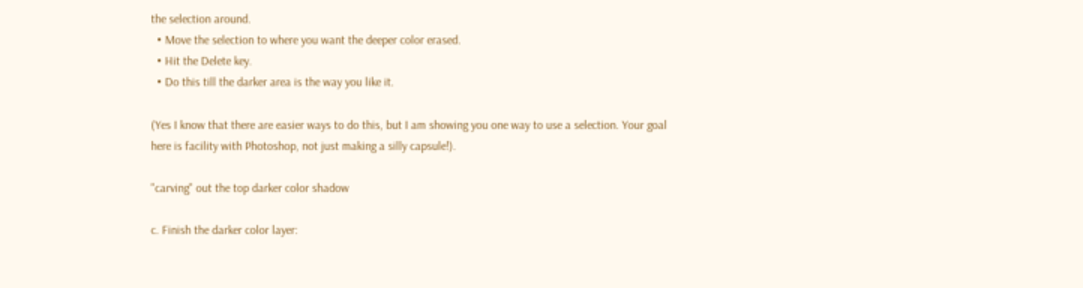the selection around.
  • Move the selection to where you want the deeper color erased.
  • Hit the Delete key.
  • Do this till the darker area is the way you like it.

(Yes I know that there are easier ways to do this, but I am showing you one way to use a selection. Your goal here is facility with Photoshop, not just making a silly capsule!).

"carving" out the top darker color shadow

c. Finish the darker color layer: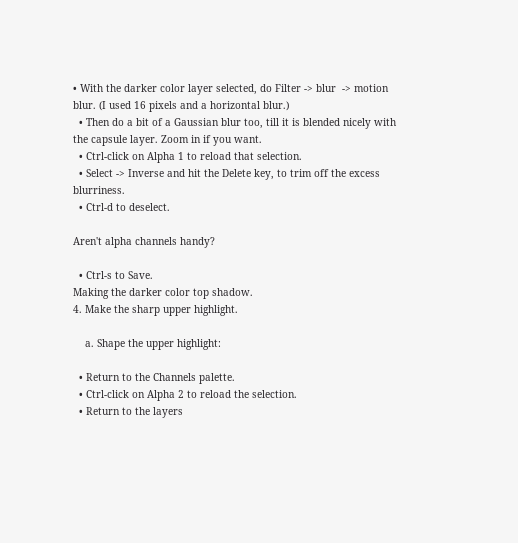• With the darker color layer selected, do Filter -> blur  -> motion blur. (I used 16 pixels and a horizontal blur.)
  • Then do a bit of a Gaussian blur too, till it is blended nicely with the capsule layer. Zoom in if you want.
  • Ctrl-click on Alpha 1 to reload that selection.
  • Select -> Inverse and hit the Delete key, to trim off the excess blurriness.
  • Ctrl-d to deselect.

Aren't alpha channels handy?

  • Ctrl-s to Save.
Making the darker color top shadow.
4. Make the sharp upper highlight.

    a. Shape the upper highlight:

  • Return to the Channels palette.
  • Ctrl-click on Alpha 2 to reload the selection.
  • Return to the layers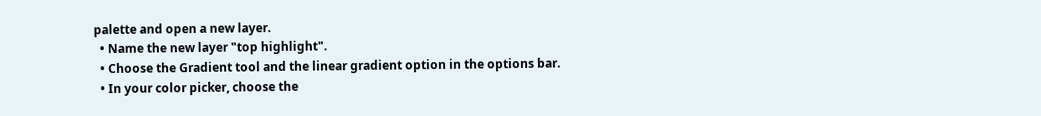palette and open a new layer.
  • Name the new layer "top highlight".
  • Choose the Gradient tool and the linear gradient option in the options bar.
  • In your color picker, choose the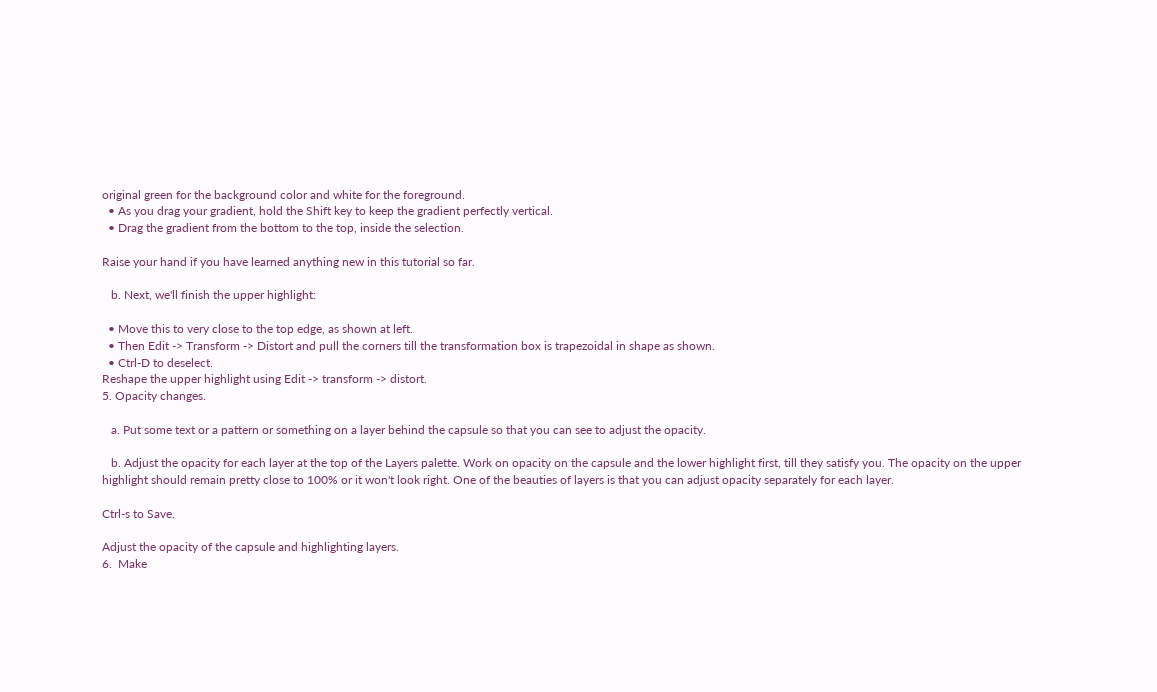original green for the background color and white for the foreground.
  • As you drag your gradient, hold the Shift key to keep the gradient perfectly vertical.
  • Drag the gradient from the bottom to the top, inside the selection.

Raise your hand if you have learned anything new in this tutorial so far.

   b. Next, we'll finish the upper highlight:

  • Move this to very close to the top edge, as shown at left.
  • Then Edit -> Transform -> Distort and pull the corners till the transformation box is trapezoidal in shape as shown.
  • Ctrl-D to deselect.
Reshape the upper highlight using Edit -> transform -> distort.
5. Opacity changes.

   a. Put some text or a pattern or something on a layer behind the capsule so that you can see to adjust the opacity.

   b. Adjust the opacity for each layer at the top of the Layers palette. Work on opacity on the capsule and the lower highlight first, till they satisfy you. The opacity on the upper highlight should remain pretty close to 100% or it won't look right. One of the beauties of layers is that you can adjust opacity separately for each layer.

Ctrl-s to Save.

Adjust the opacity of the capsule and highlighting layers.
6.  Make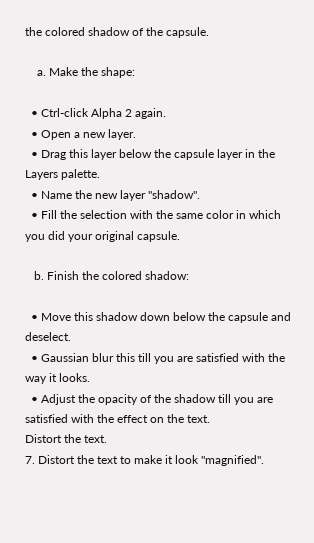the colored shadow of the capsule.

    a. Make the shape:

  • Ctrl-click Alpha 2 again.
  • Open a new layer.
  • Drag this layer below the capsule layer in the Layers palette.
  • Name the new layer "shadow".
  • Fill the selection with the same color in which you did your original capsule.

   b. Finish the colored shadow:

  • Move this shadow down below the capsule and deselect.
  • Gaussian blur this till you are satisfied with the way it looks.
  • Adjust the opacity of the shadow till you are satisfied with the effect on the text.
Distort the text.
7. Distort the text to make it look "magnified".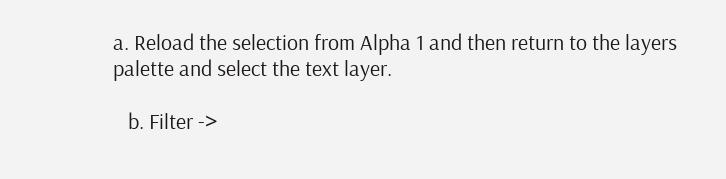a. Reload the selection from Alpha 1 and then return to the layers palette and select the text layer.

   b. Filter ->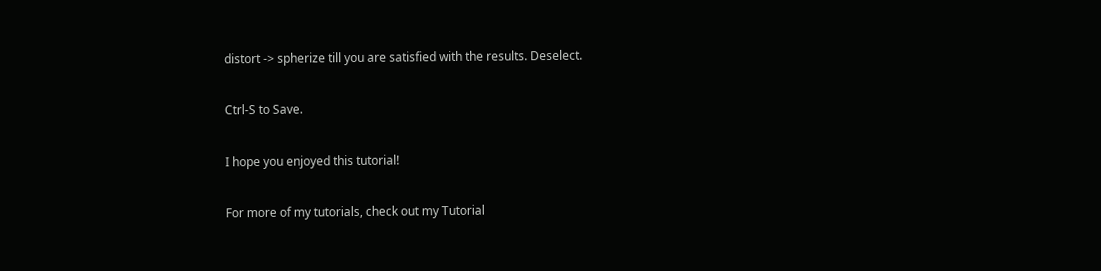distort -> spherize till you are satisfied with the results. Deselect.

Ctrl-S to Save.

I hope you enjoyed this tutorial!

For more of my tutorials, check out my Tutorial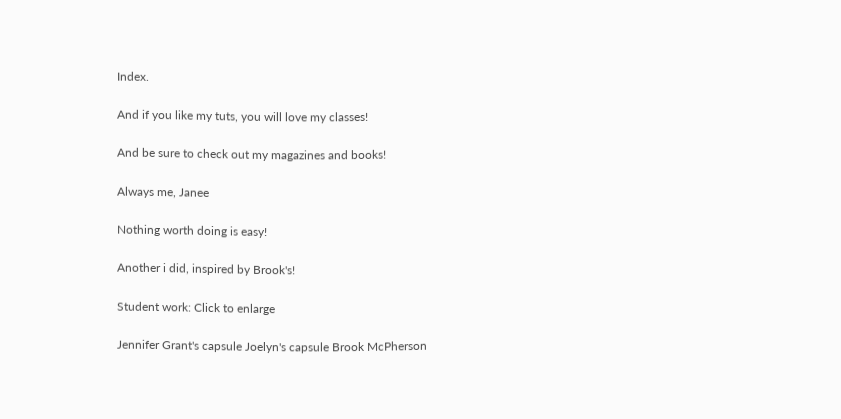Index.

And if you like my tuts, you will love my classes!

And be sure to check out my magazines and books!

Always me, Janee

Nothing worth doing is easy!

Another i did, inspired by Brook's!

Student work: Click to enlarge

Jennifer Grant's capsule Joelyn's capsule Brook McPherson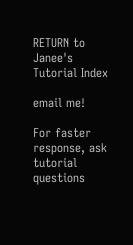RETURN to Janee's Tutorial Index

email me!

For faster response, ask tutorial questions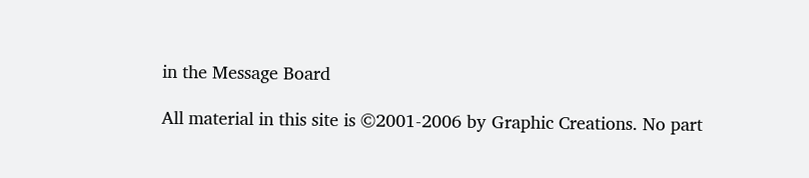in the Message Board

All material in this site is ©2001-2006 by Graphic Creations. No part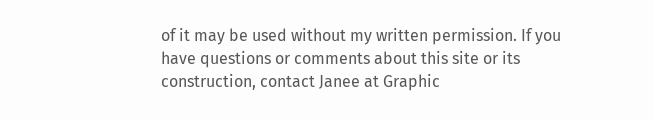of it may be used without my written permission. If you have questions or comments about this site or its construction, contact Janee at Graphic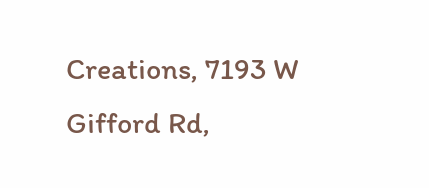Creations, 7193 W Gifford Rd,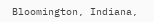Bloomington, Indiana,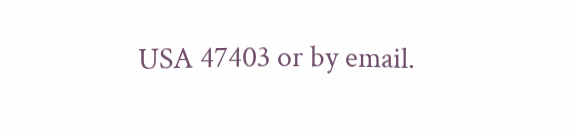USA 47403 or by email.